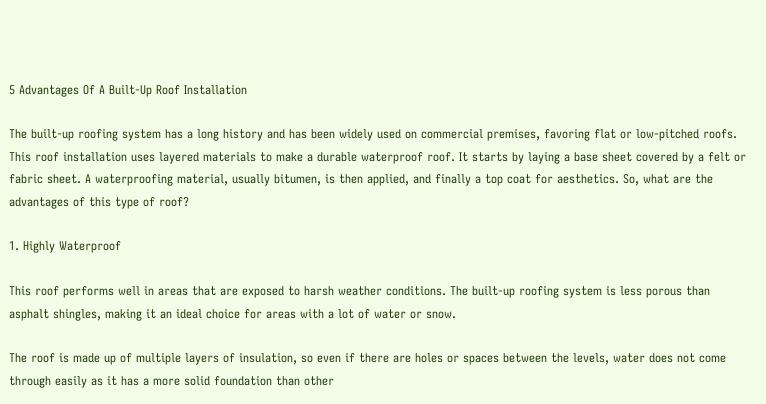5 Advantages Of A Built-Up Roof Installation

The built-up roofing system has a long history and has been widely used on commercial premises, favoring flat or low-pitched roofs. This roof installation uses layered materials to make a durable waterproof roof. It starts by laying a base sheet covered by a felt or fabric sheet. A waterproofing material, usually bitumen, is then applied, and finally a top coat for aesthetics. So, what are the advantages of this type of roof?

1. Highly Waterproof

This roof performs well in areas that are exposed to harsh weather conditions. The built-up roofing system is less porous than asphalt shingles, making it an ideal choice for areas with a lot of water or snow.

The roof is made up of multiple layers of insulation, so even if there are holes or spaces between the levels, water does not come through easily as it has a more solid foundation than other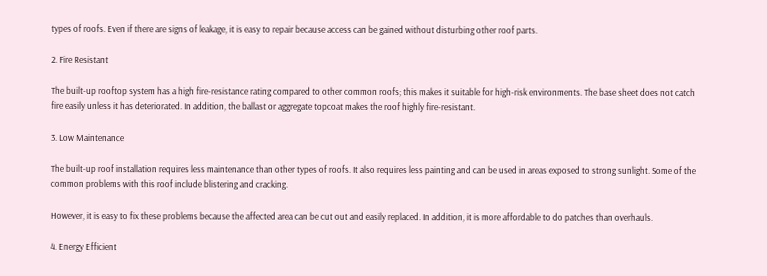types of roofs. Even if there are signs of leakage, it is easy to repair because access can be gained without disturbing other roof parts.

2. Fire Resistant

The built-up rooftop system has a high fire-resistance rating compared to other common roofs; this makes it suitable for high-risk environments. The base sheet does not catch fire easily unless it has deteriorated. In addition, the ballast or aggregate topcoat makes the roof highly fire-resistant.

3. Low Maintenance

The built-up roof installation requires less maintenance than other types of roofs. It also requires less painting and can be used in areas exposed to strong sunlight. Some of the common problems with this roof include blistering and cracking.

However, it is easy to fix these problems because the affected area can be cut out and easily replaced. In addition, it is more affordable to do patches than overhauls.

4. Energy Efficient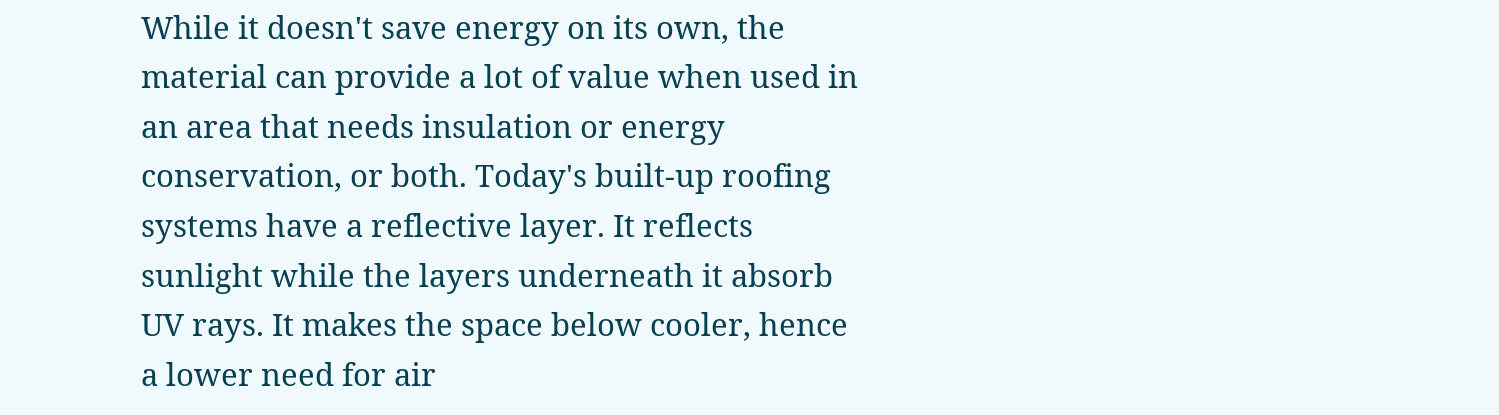While it doesn't save energy on its own, the material can provide a lot of value when used in an area that needs insulation or energy conservation, or both. Today's built-up roofing systems have a reflective layer. It reflects sunlight while the layers underneath it absorb UV rays. It makes the space below cooler, hence a lower need for air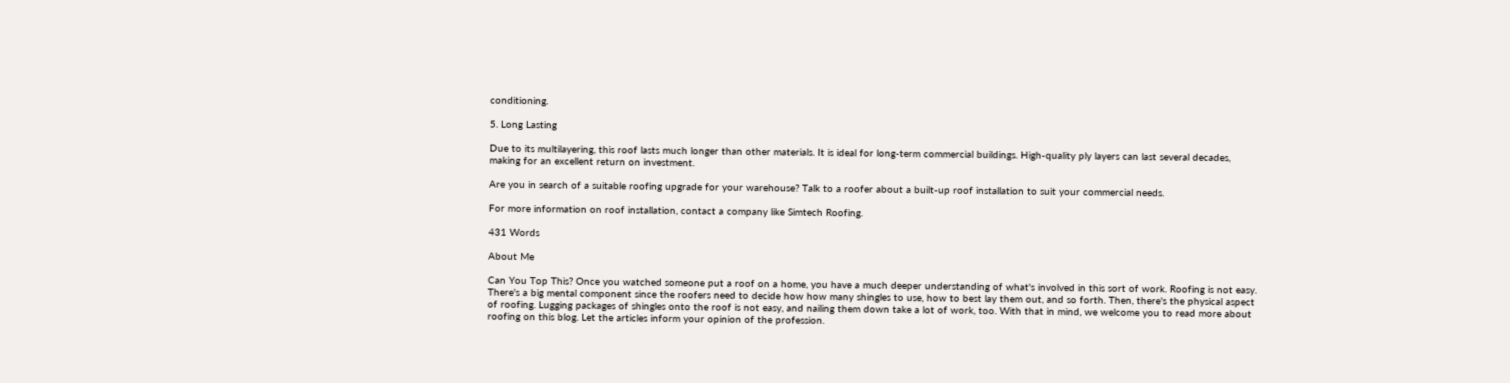conditioning.

5. Long Lasting

Due to its multilayering, this roof lasts much longer than other materials. It is ideal for long-term commercial buildings. High-quality ply layers can last several decades, making for an excellent return on investment.

Are you in search of a suitable roofing upgrade for your warehouse? Talk to a roofer about a built-up roof installation to suit your commercial needs.

For more information on roof installation, contact a company like Simtech Roofing.

431 Words

About Me

Can You Top This? Once you watched someone put a roof on a home, you have a much deeper understanding of what's involved in this sort of work. Roofing is not easy. There's a big mental component since the roofers need to decide how how many shingles to use, how to best lay them out, and so forth. Then, there's the physical aspect of roofing. Lugging packages of shingles onto the roof is not easy, and nailing them down take a lot of work, too. With that in mind, we welcome you to read more about roofing on this blog. Let the articles inform your opinion of the profession.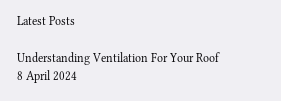Latest Posts

Understanding Ventilation For Your Roof
8 April 2024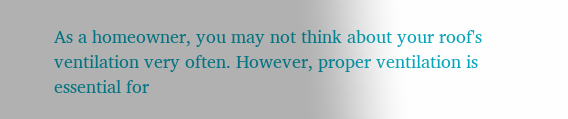As a homeowner, you may not think about your roof's ventilation very often. However, proper ventilation is essential for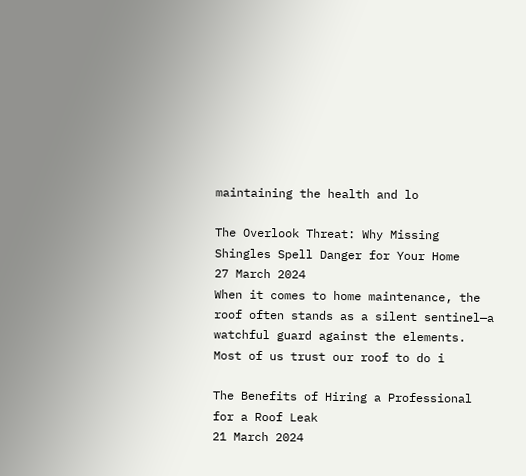maintaining the health and lo

The Overlook Threat: Why Missing Shingles Spell Danger for Your Home
27 March 2024
When it comes to home maintenance, the roof often stands as a silent sentinel—a watchful guard against the elements. Most of us trust our roof to do i

The Benefits of Hiring a Professional for a Roof Leak
21 March 2024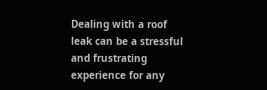Dealing with a roof leak can be a stressful and frustrating experience for any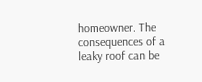homeowner. The consequences of a leaky roof can be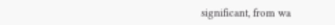significant, from wa